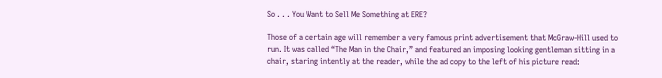So . . . You Want to Sell Me Something at ERE?

Those of a certain age will remember a very famous print advertisement that McGraw-Hill used to run. It was called “The Man in the Chair,” and featured an imposing looking gentleman sitting in a chair, staring intently at the reader, while the ad copy to the left of his picture read: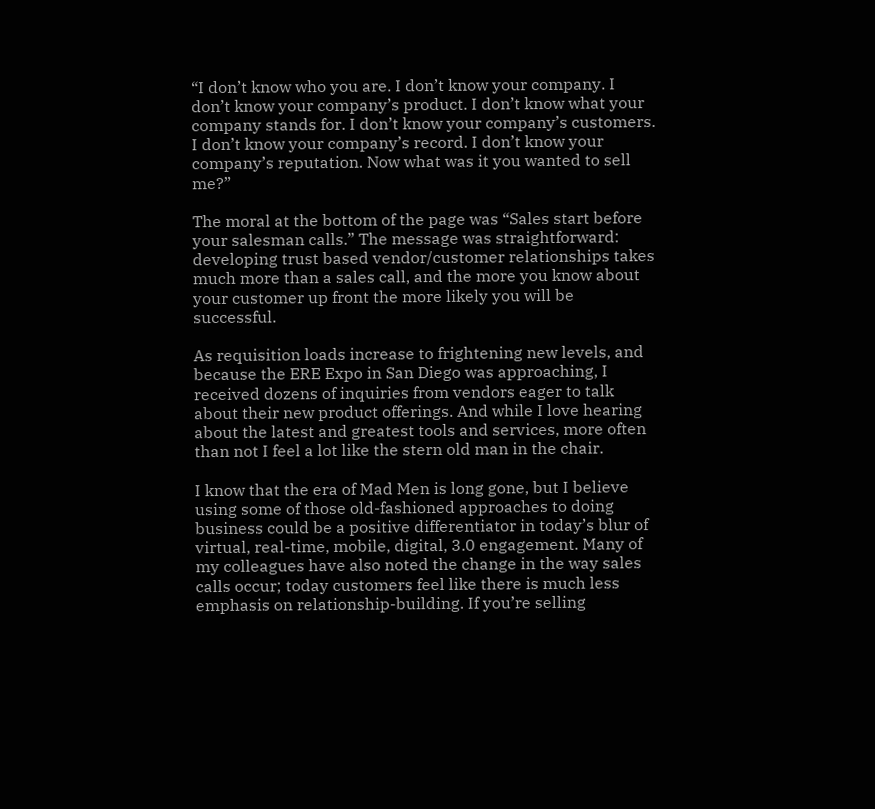“I don’t know who you are. I don’t know your company. I don’t know your company’s product. I don’t know what your company stands for. I don’t know your company’s customers. I don’t know your company’s record. I don’t know your company’s reputation. Now what was it you wanted to sell me?”

The moral at the bottom of the page was “Sales start before your salesman calls.” The message was straightforward: developing trust based vendor/customer relationships takes much more than a sales call, and the more you know about your customer up front the more likely you will be successful.

As requisition loads increase to frightening new levels, and because the ERE Expo in San Diego was approaching, I received dozens of inquiries from vendors eager to talk about their new product offerings. And while I love hearing about the latest and greatest tools and services, more often than not I feel a lot like the stern old man in the chair.

I know that the era of Mad Men is long gone, but I believe using some of those old-fashioned approaches to doing business could be a positive differentiator in today’s blur of virtual, real-time, mobile, digital, 3.0 engagement. Many of my colleagues have also noted the change in the way sales calls occur; today customers feel like there is much less emphasis on relationship-building. If you’re selling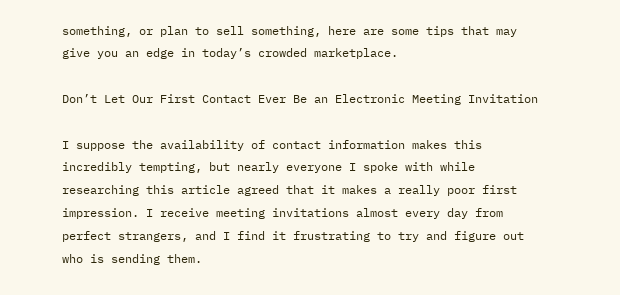something, or plan to sell something, here are some tips that may give you an edge in today’s crowded marketplace.

Don’t Let Our First Contact Ever Be an Electronic Meeting Invitation

I suppose the availability of contact information makes this incredibly tempting, but nearly everyone I spoke with while researching this article agreed that it makes a really poor first impression. I receive meeting invitations almost every day from perfect strangers, and I find it frustrating to try and figure out who is sending them.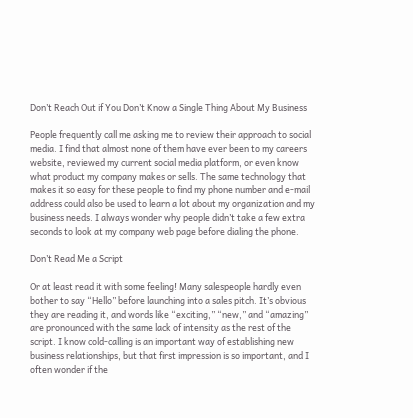Don’t Reach Out if You Don’t Know a Single Thing About My Business

People frequently call me asking me to review their approach to social media. I find that almost none of them have ever been to my careers website, reviewed my current social media platform, or even know what product my company makes or sells. The same technology that makes it so easy for these people to find my phone number and e-mail address could also be used to learn a lot about my organization and my business needs. I always wonder why people didn’t take a few extra seconds to look at my company web page before dialing the phone.

Don’t Read Me a Script

Or at least read it with some feeling! Many salespeople hardly even bother to say “Hello” before launching into a sales pitch. It’s obvious they are reading it, and words like “exciting,” “new,” and “amazing” are pronounced with the same lack of intensity as the rest of the script. I know cold-calling is an important way of establishing new business relationships, but that first impression is so important, and I often wonder if the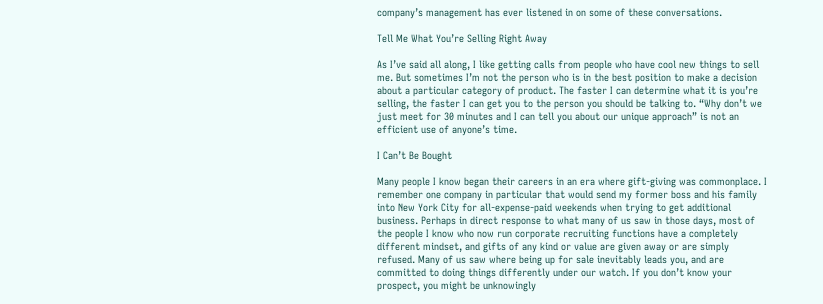company’s management has ever listened in on some of these conversations.

Tell Me What You’re Selling Right Away

As I’ve said all along, I like getting calls from people who have cool new things to sell me. But sometimes I’m not the person who is in the best position to make a decision about a particular category of product. The faster I can determine what it is you’re selling, the faster I can get you to the person you should be talking to. “Why don’t we just meet for 30 minutes and I can tell you about our unique approach” is not an efficient use of anyone’s time.

I Can’t Be Bought

Many people I know began their careers in an era where gift-giving was commonplace. I remember one company in particular that would send my former boss and his family into New York City for all-expense-paid weekends when trying to get additional business. Perhaps in direct response to what many of us saw in those days, most of the people I know who now run corporate recruiting functions have a completely different mindset, and gifts of any kind or value are given away or are simply refused. Many of us saw where being up for sale inevitably leads you, and are committed to doing things differently under our watch. If you don’t know your prospect, you might be unknowingly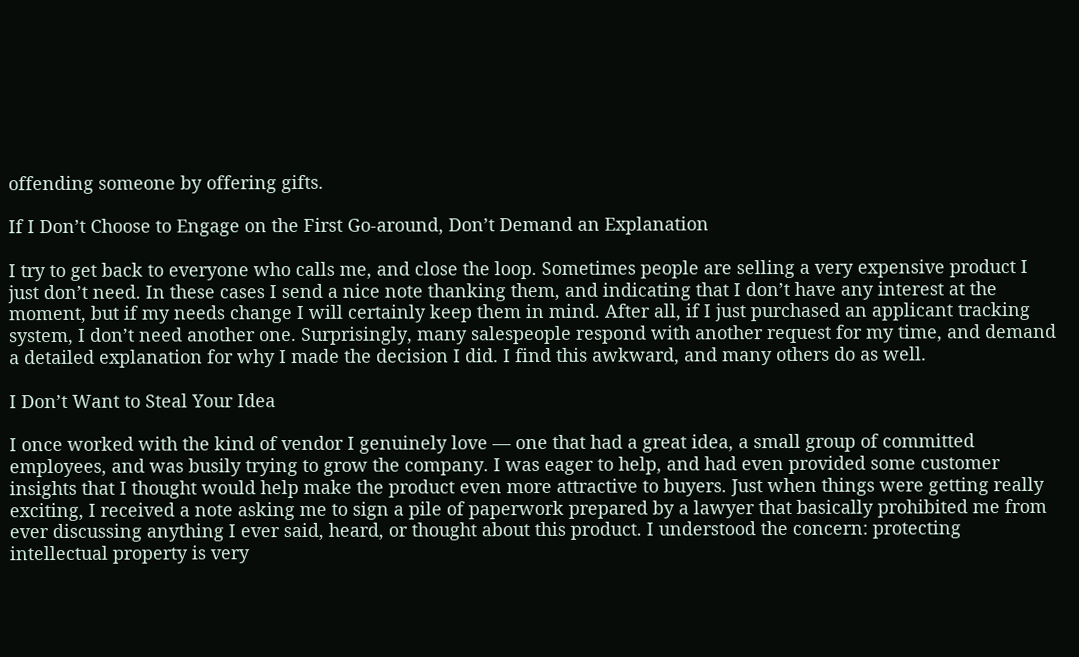offending someone by offering gifts.

If I Don’t Choose to Engage on the First Go-around, Don’t Demand an Explanation

I try to get back to everyone who calls me, and close the loop. Sometimes people are selling a very expensive product I just don’t need. In these cases I send a nice note thanking them, and indicating that I don’t have any interest at the moment, but if my needs change I will certainly keep them in mind. After all, if I just purchased an applicant tracking system, I don’t need another one. Surprisingly, many salespeople respond with another request for my time, and demand a detailed explanation for why I made the decision I did. I find this awkward, and many others do as well.

I Don’t Want to Steal Your Idea

I once worked with the kind of vendor I genuinely love — one that had a great idea, a small group of committed employees, and was busily trying to grow the company. I was eager to help, and had even provided some customer insights that I thought would help make the product even more attractive to buyers. Just when things were getting really exciting, I received a note asking me to sign a pile of paperwork prepared by a lawyer that basically prohibited me from ever discussing anything I ever said, heard, or thought about this product. I understood the concern: protecting intellectual property is very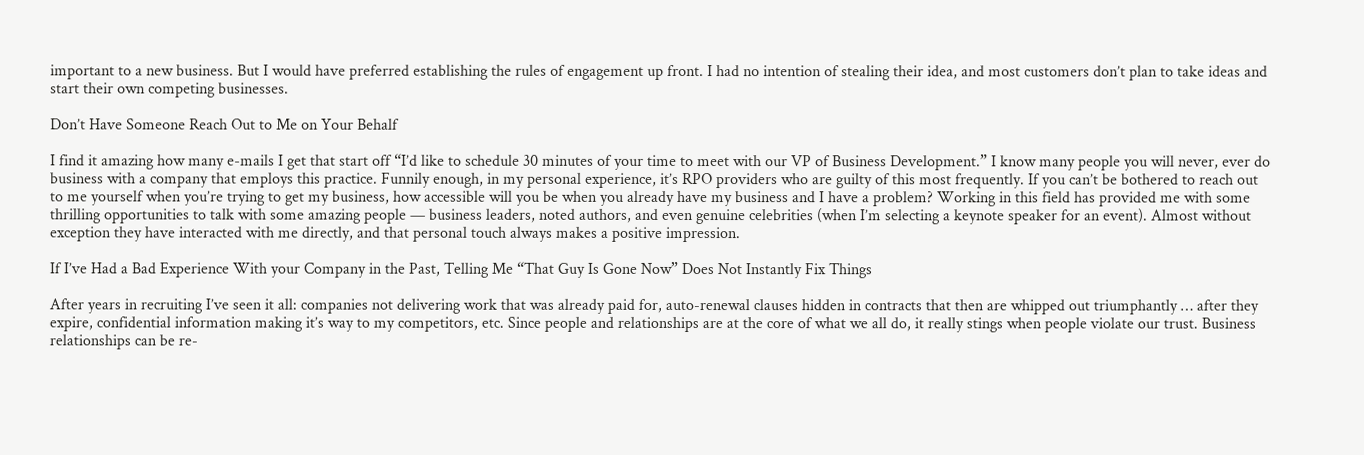important to a new business. But I would have preferred establishing the rules of engagement up front. I had no intention of stealing their idea, and most customers don’t plan to take ideas and start their own competing businesses.

Don’t Have Someone Reach Out to Me on Your Behalf

I find it amazing how many e-mails I get that start off “I’d like to schedule 30 minutes of your time to meet with our VP of Business Development.” I know many people you will never, ever do business with a company that employs this practice. Funnily enough, in my personal experience, it’s RPO providers who are guilty of this most frequently. If you can’t be bothered to reach out to me yourself when you’re trying to get my business, how accessible will you be when you already have my business and I have a problem? Working in this field has provided me with some thrilling opportunities to talk with some amazing people — business leaders, noted authors, and even genuine celebrities (when I’m selecting a keynote speaker for an event). Almost without exception they have interacted with me directly, and that personal touch always makes a positive impression.

If I’ve Had a Bad Experience With your Company in the Past, Telling Me “That Guy Is Gone Now” Does Not Instantly Fix Things

After years in recruiting I’ve seen it all: companies not delivering work that was already paid for, auto-renewal clauses hidden in contracts that then are whipped out triumphantly … after they expire, confidential information making it’s way to my competitors, etc. Since people and relationships are at the core of what we all do, it really stings when people violate our trust. Business relationships can be re-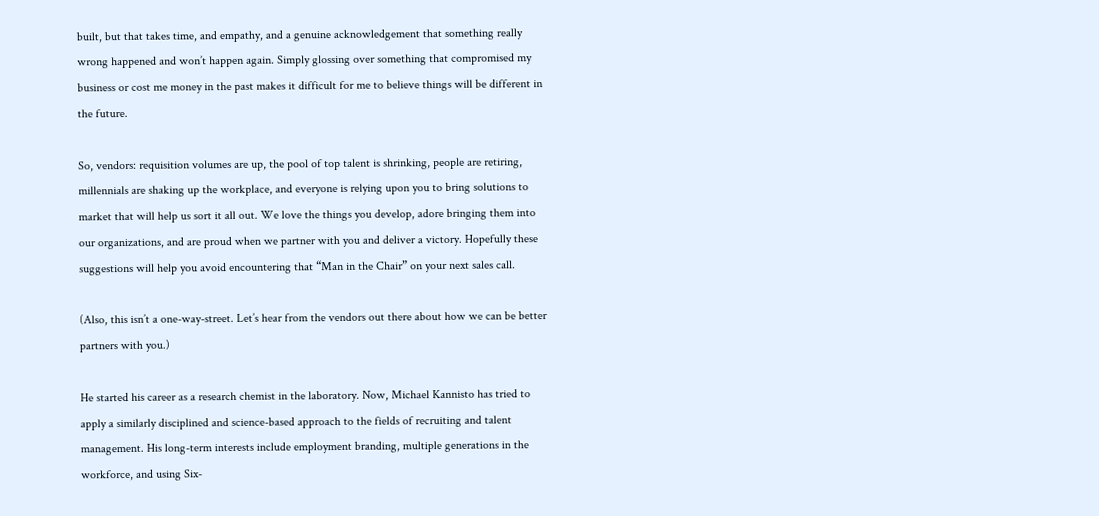built, but that takes time, and empathy, and a genuine acknowledgement that something really wrong happened and won’t happen again. Simply glossing over something that compromised my business or cost me money in the past makes it difficult for me to believe things will be different in the future.

So, vendors: requisition volumes are up, the pool of top talent is shrinking, people are retiring, millennials are shaking up the workplace, and everyone is relying upon you to bring solutions to market that will help us sort it all out. We love the things you develop, adore bringing them into our organizations, and are proud when we partner with you and deliver a victory. Hopefully these suggestions will help you avoid encountering that “Man in the Chair” on your next sales call.

(Also, this isn’t a one-way-street. Let’s hear from the vendors out there about how we can be better partners with you.)

He started his career as a research chemist in the laboratory. Now, Michael Kannisto has tried to apply a similarly disciplined and science-based approach to the fields of recruiting and talent management. His long-term interests include employment branding, multiple generations in the workforce, and using Six-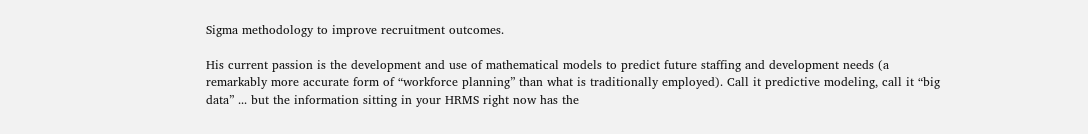Sigma methodology to improve recruitment outcomes.

His current passion is the development and use of mathematical models to predict future staffing and development needs (a remarkably more accurate form of “workforce planning” than what is traditionally employed). Call it predictive modeling, call it “big data” ... but the information sitting in your HRMS right now has the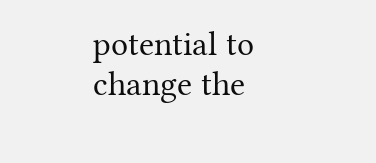potential to change the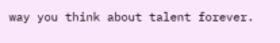way you think about talent forever.